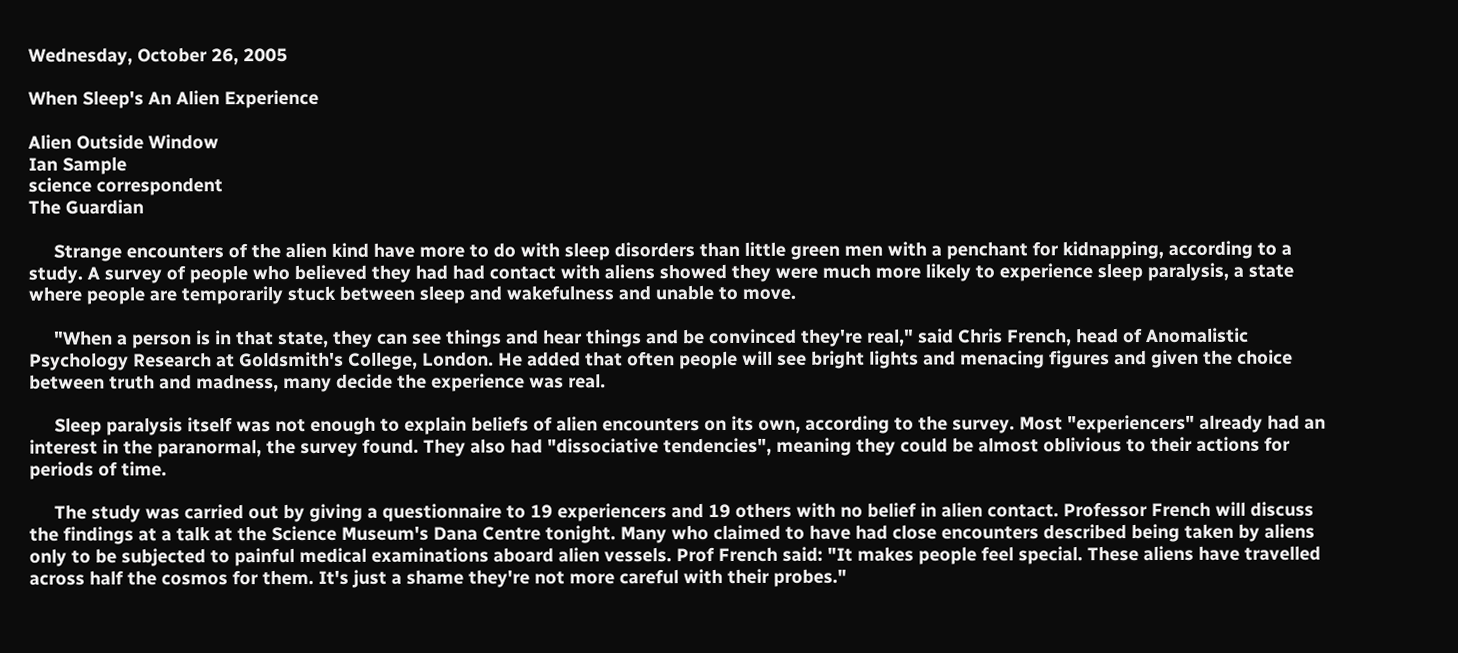Wednesday, October 26, 2005

When Sleep's An Alien Experience

Alien Outside Window
Ian Sample
science correspondent
The Guardian

     Strange encounters of the alien kind have more to do with sleep disorders than little green men with a penchant for kidnapping, according to a study. A survey of people who believed they had had contact with aliens showed they were much more likely to experience sleep paralysis, a state where people are temporarily stuck between sleep and wakefulness and unable to move.

     "When a person is in that state, they can see things and hear things and be convinced they're real," said Chris French, head of Anomalistic Psychology Research at Goldsmith's College, London. He added that often people will see bright lights and menacing figures and given the choice between truth and madness, many decide the experience was real.

     Sleep paralysis itself was not enough to explain beliefs of alien encounters on its own, according to the survey. Most "experiencers" already had an interest in the paranormal, the survey found. They also had "dissociative tendencies", meaning they could be almost oblivious to their actions for periods of time.

     The study was carried out by giving a questionnaire to 19 experiencers and 19 others with no belief in alien contact. Professor French will discuss the findings at a talk at the Science Museum's Dana Centre tonight. Many who claimed to have had close encounters described being taken by aliens only to be subjected to painful medical examinations aboard alien vessels. Prof French said: "It makes people feel special. These aliens have travelled across half the cosmos for them. It's just a shame they're not more careful with their probes."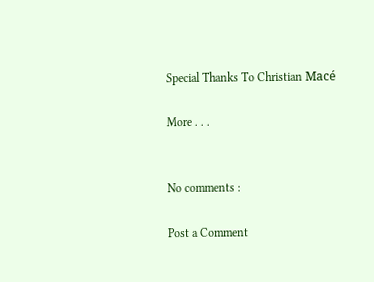Special Thanks To Christian Macé

More . . .


No comments :

Post a Comment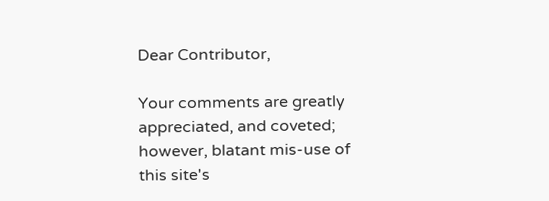Dear Contributor,

Your comments are greatly appreciated, and coveted; however, blatant mis-use of this site's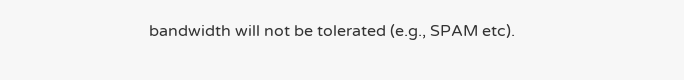bandwidth will not be tolerated (e.g., SPAM etc).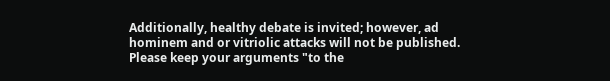Additionally, healthy debate is invited; however, ad hominem and or vitriolic attacks will not be published. Please keep your arguments "to the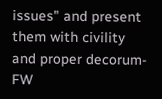issues" and present them with civility and proper decorum-FW